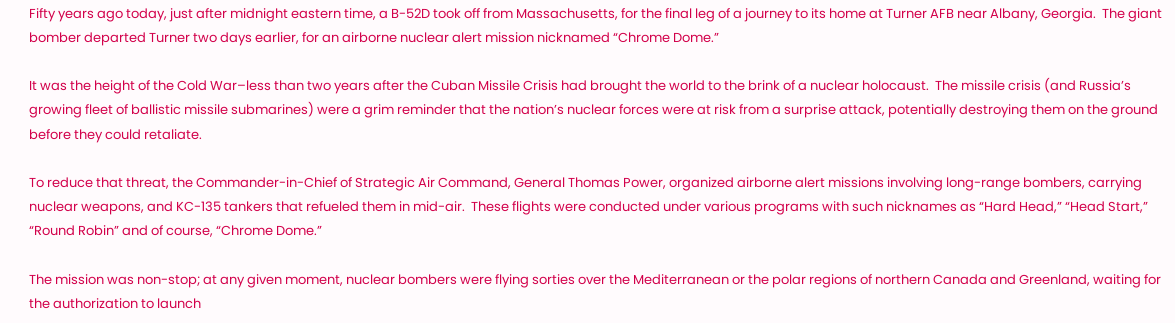Fifty years ago today, just after midnight eastern time, a B-52D took off from Massachusetts, for the final leg of a journey to its home at Turner AFB near Albany, Georgia.  The giant bomber departed Turner two days earlier, for an airborne nuclear alert mission nicknamed “Chrome Dome.”

It was the height of the Cold War–less than two years after the Cuban Missile Crisis had brought the world to the brink of a nuclear holocaust.  The missile crisis (and Russia’s growing fleet of ballistic missile submarines) were a grim reminder that the nation’s nuclear forces were at risk from a surprise attack, potentially destroying them on the ground before they could retaliate.

To reduce that threat, the Commander-in-Chief of Strategic Air Command, General Thomas Power, organized airborne alert missions involving long-range bombers, carrying nuclear weapons, and KC-135 tankers that refueled them in mid-air.  These flights were conducted under various programs with such nicknames as “Hard Head,” “Head Start,” “Round Robin” and of course, “Chrome Dome.”

The mission was non-stop; at any given moment, nuclear bombers were flying sorties over the Mediterranean or the polar regions of northern Canada and Greenland, waiting for the authorization to launch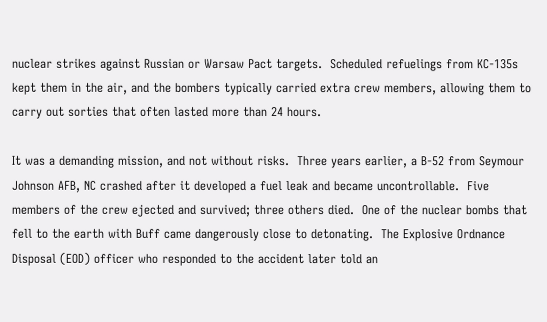nuclear strikes against Russian or Warsaw Pact targets.  Scheduled refuelings from KC-135s kept them in the air, and the bombers typically carried extra crew members, allowing them to carry out sorties that often lasted more than 24 hours.

It was a demanding mission, and not without risks.  Three years earlier, a B-52 from Seymour Johnson AFB, NC crashed after it developed a fuel leak and became uncontrollable.  Five members of the crew ejected and survived; three others died.  One of the nuclear bombs that fell to the earth with Buff came dangerously close to detonating.  The Explosive Ordnance Disposal (EOD) officer who responded to the accident later told an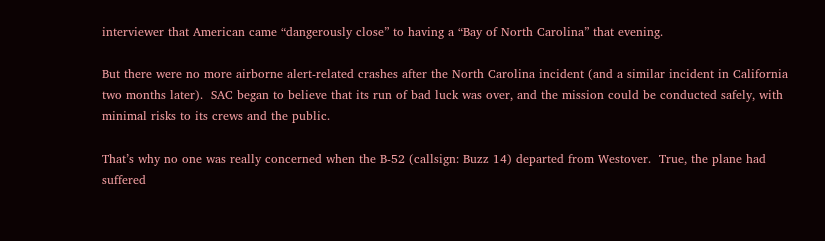interviewer that American came “dangerously close” to having a “Bay of North Carolina” that evening.

But there were no more airborne alert-related crashes after the North Carolina incident (and a similar incident in California two months later).  SAC began to believe that its run of bad luck was over, and the mission could be conducted safely, with minimal risks to its crews and the public.

That’s why no one was really concerned when the B-52 (callsign: Buzz 14) departed from Westover.  True, the plane had suffered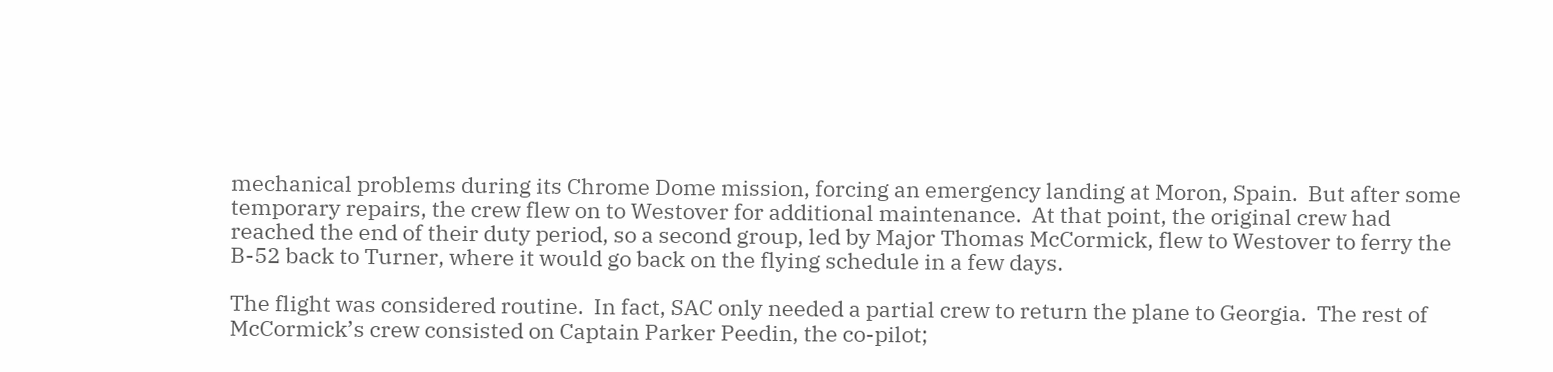mechanical problems during its Chrome Dome mission, forcing an emergency landing at Moron, Spain.  But after some temporary repairs, the crew flew on to Westover for additional maintenance.  At that point, the original crew had reached the end of their duty period, so a second group, led by Major Thomas McCormick, flew to Westover to ferry the B-52 back to Turner, where it would go back on the flying schedule in a few days.

The flight was considered routine.  In fact, SAC only needed a partial crew to return the plane to Georgia.  The rest of McCormick’s crew consisted on Captain Parker Peedin, the co-pilot;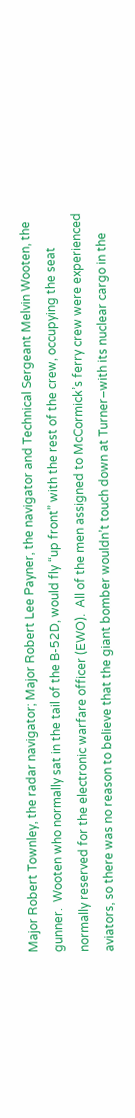Major Robert Townley, the radar navigator; Major Robert Lee Payner, the navigator and Technical Sergeant Melvin Wooten, the gunner.  Wooten who normally sat in the tail of the B-52D, would fly “up front” with the rest of the crew, occupying the seat normally reserved for the electronic warfare officer (EWO).  All of the men assigned to McCormick’s ferry crew were experienced aviators, so there was no reason to believe that the giant bomber wouldn’t touch down at Turner–with its nuclear cargo in the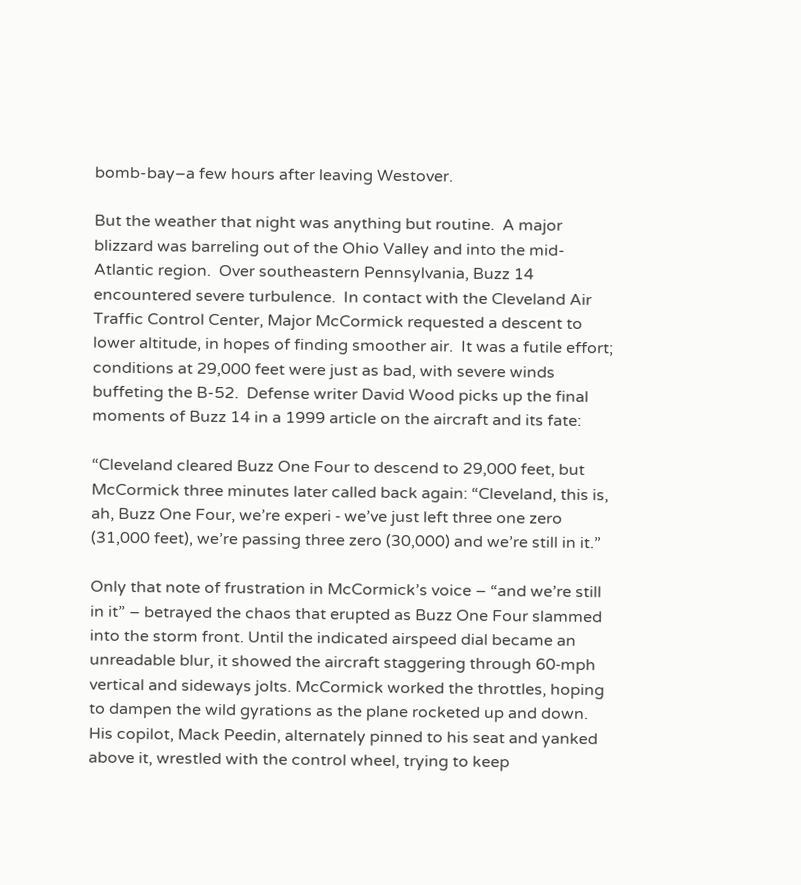bomb-bay–a few hours after leaving Westover.

But the weather that night was anything but routine.  A major blizzard was barreling out of the Ohio Valley and into the mid-Atlantic region.  Over southeastern Pennsylvania, Buzz 14 encountered severe turbulence.  In contact with the Cleveland Air Traffic Control Center, Major McCormick requested a descent to lower altitude, in hopes of finding smoother air.  It was a futile effort; conditions at 29,000 feet were just as bad, with severe winds buffeting the B-52.  Defense writer David Wood picks up the final moments of Buzz 14 in a 1999 article on the aircraft and its fate:

“Cleveland cleared Buzz One Four to descend to 29,000 feet, but McCormick three minutes later called back again: “Cleveland, this is, ah, Buzz One Four, we’re experi ‑ we’ve just left three one zero (31,000 feet), we’re passing three zero (30,000) and we’re still in it.”

Only that note of frustration in McCormick’s voice – “and we’re still in it” – betrayed the chaos that erupted as Buzz One Four slammed into the storm front. Until the indicated airspeed dial became an unreadable blur, it showed the aircraft staggering through 60‑mph vertical and sideways jolts. McCormick worked the throttles, hoping to dampen the wild gyrations as the plane rocketed up and down. His copilot, Mack Peedin, alternately pinned to his seat and yanked above it, wrestled with the control wheel, trying to keep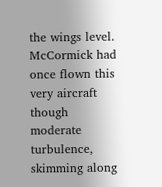the wings level. McCormick had once flown this very aircraft though moderate turbulence, skimming along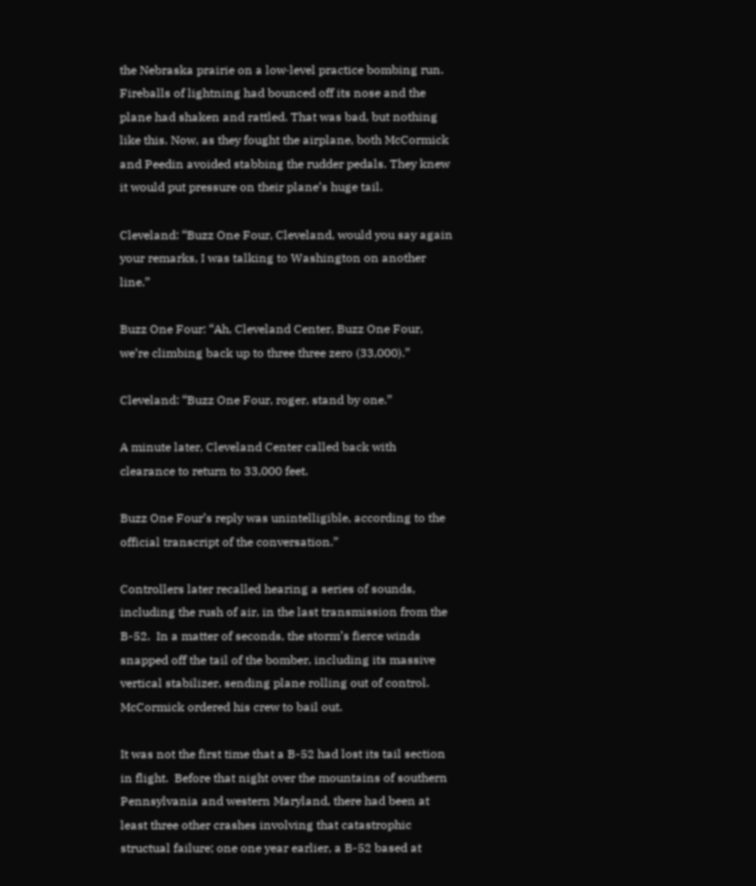the Nebraska prairie on a low‑level practice bombing run. Fireballs of lightning had bounced off its nose and the plane had shaken and rattled. That was bad, but nothing like this. Now, as they fought the airplane, both McCormick and Peedin avoided stabbing the rudder pedals. They knew it would put pressure on their plane’s huge tail.

Cleveland: “Buzz One Four, Cleveland, would you say again your remarks, I was talking to Washington on another line.”

Buzz One Four: “Ah, Cleveland Center, Buzz One Four, we’re climbing back up to three three zero (33,000).”

Cleveland: “Buzz One Four, roger, stand by one.”

A minute later, Cleveland Center called back with clearance to return to 33,000 feet.

Buzz One Four’s reply was unintelligible, according to the official transcript of the conversation.”

Controllers later recalled hearing a series of sounds, including the rush of air, in the last transmission from the B-52.  In a matter of seconds, the storm’s fierce winds snapped off the tail of the bomber, including its massive vertical stabilizer, sending plane rolling out of control.  McCormick ordered his crew to bail out.

It was not the first time that a B-52 had lost its tail section in flight.  Before that night over the mountains of southern Pennsylvania and western Maryland, there had been at least three other crashes involving that catastrophic structual failure; one one year earlier, a B-52 based at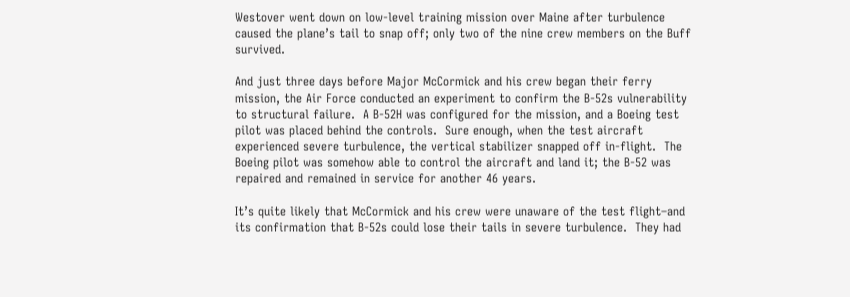Westover went down on low-level training mission over Maine after turbulence caused the plane’s tail to snap off; only two of the nine crew members on the Buff survived.

And just three days before Major McCormick and his crew began their ferry mission, the Air Force conducted an experiment to confirm the B-52s vulnerability to structural failure.  A B-52H was configured for the mission, and a Boeing test pilot was placed behind the controls.  Sure enough, when the test aircraft experienced severe turbulence, the vertical stabilizer snapped off in-flight.  The Boeing pilot was somehow able to control the aircraft and land it; the B-52 was repaired and remained in service for another 46 years.

It’s quite likely that McCormick and his crew were unaware of the test flight–and its confirmation that B-52s could lose their tails in severe turbulence.  They had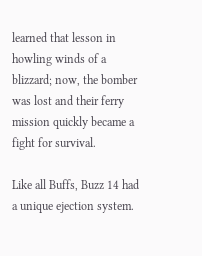learned that lesson in howling winds of a blizzard; now, the bomber was lost and their ferry mission quickly became a fight for survival.

Like all Buffs, Buzz 14 had a unique ejection system.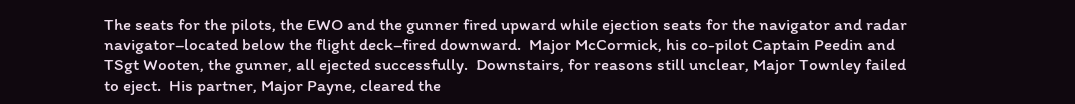The seats for the pilots, the EWO and the gunner fired upward while ejection seats for the navigator and radar navigator–located below the flight deck–fired downward.  Major McCormick, his co-pilot Captain Peedin and TSgt Wooten, the gunner, all ejected successfully.  Downstairs, for reasons still unclear, Major Townley failed to eject.  His partner, Major Payne, cleared the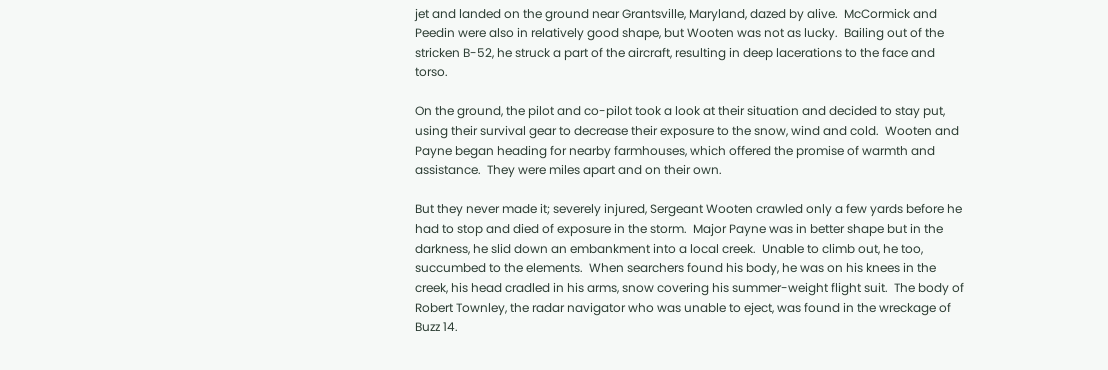jet and landed on the ground near Grantsville, Maryland, dazed by alive.  McCormick and Peedin were also in relatively good shape, but Wooten was not as lucky.  Bailing out of the stricken B-52, he struck a part of the aircraft, resulting in deep lacerations to the face and torso.

On the ground, the pilot and co-pilot took a look at their situation and decided to stay put, using their survival gear to decrease their exposure to the snow, wind and cold.  Wooten and Payne began heading for nearby farmhouses, which offered the promise of warmth and assistance.  They were miles apart and on their own.

But they never made it; severely injured, Sergeant Wooten crawled only a few yards before he had to stop and died of exposure in the storm.  Major Payne was in better shape but in the darkness, he slid down an embankment into a local creek.  Unable to climb out, he too, succumbed to the elements.  When searchers found his body, he was on his knees in the creek, his head cradled in his arms, snow covering his summer-weight flight suit.  The body of Robert Townley, the radar navigator who was unable to eject, was found in the wreckage of Buzz 14.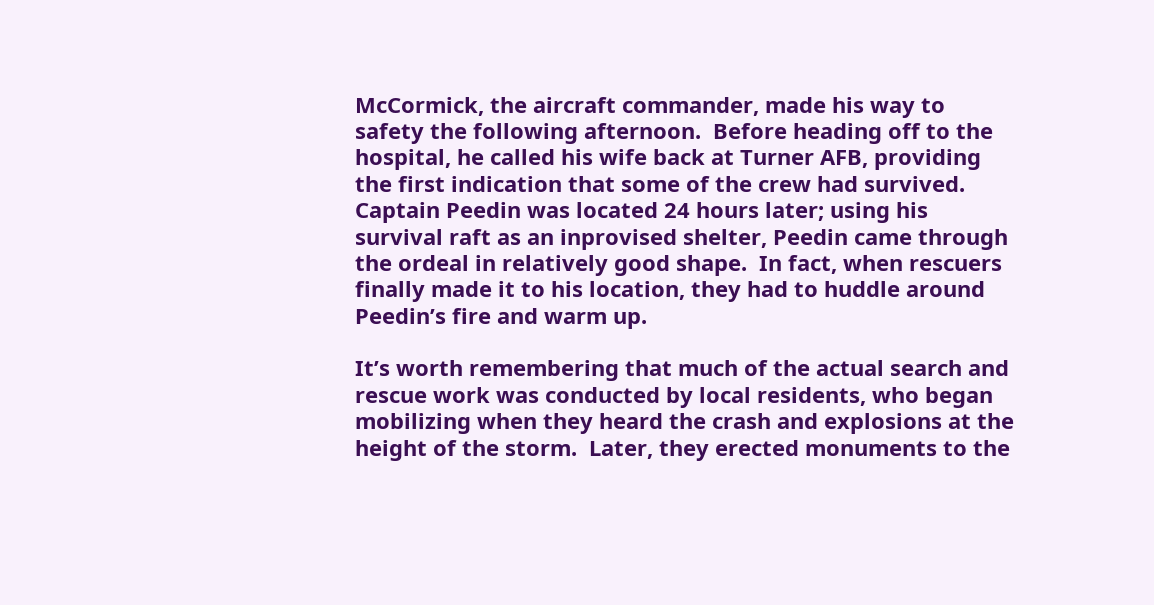McCormick, the aircraft commander, made his way to safety the following afternoon.  Before heading off to the hospital, he called his wife back at Turner AFB, providing the first indication that some of the crew had survived.  Captain Peedin was located 24 hours later; using his survival raft as an inprovised shelter, Peedin came through the ordeal in relatively good shape.  In fact, when rescuers finally made it to his location, they had to huddle around Peedin’s fire and warm up.

It’s worth remembering that much of the actual search and rescue work was conducted by local residents, who began mobilizing when they heard the crash and explosions at the height of the storm.  Later, they erected monuments to the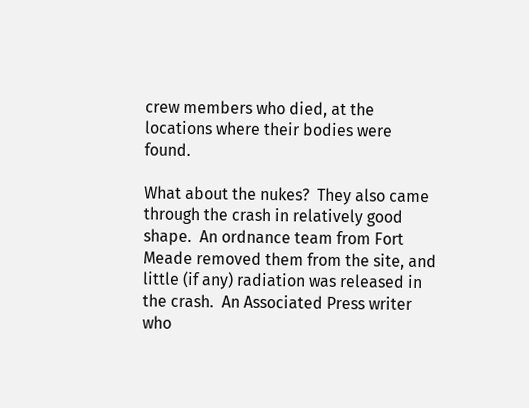crew members who died, at the locations where their bodies were found.

What about the nukes?  They also came through the crash in relatively good shape.  An ordnance team from Fort Meade removed them from the site, and little (if any) radiation was released in the crash.  An Associated Press writer who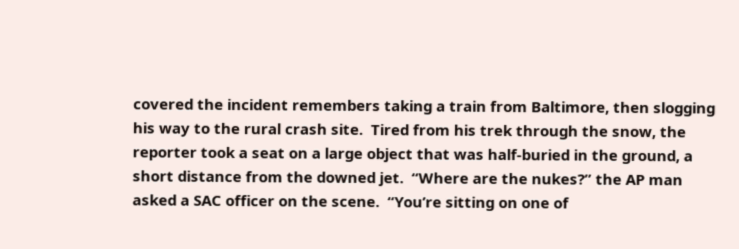covered the incident remembers taking a train from Baltimore, then slogging his way to the rural crash site.  Tired from his trek through the snow, the reporter took a seat on a large object that was half-buried in the ground, a short distance from the downed jet.  “Where are the nukes?” the AP man asked a SAC officer on the scene.  “You’re sitting on one of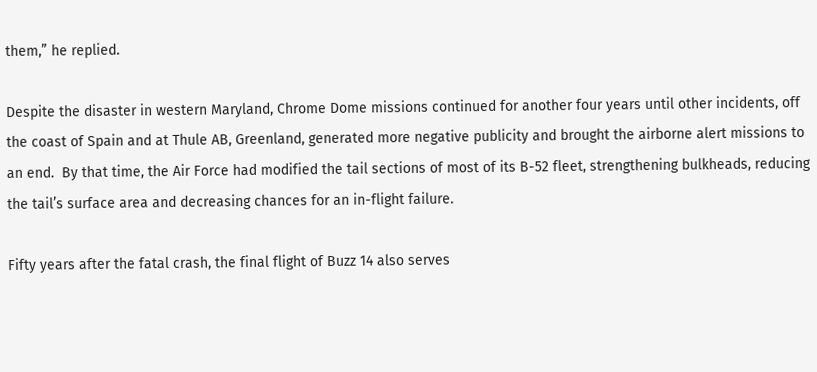them,” he replied.

Despite the disaster in western Maryland, Chrome Dome missions continued for another four years until other incidents, off the coast of Spain and at Thule AB, Greenland, generated more negative publicity and brought the airborne alert missions to an end.  By that time, the Air Force had modified the tail sections of most of its B-52 fleet, strengthening bulkheads, reducing the tail’s surface area and decreasing chances for an in-flight failure.

Fifty years after the fatal crash, the final flight of Buzz 14 also serves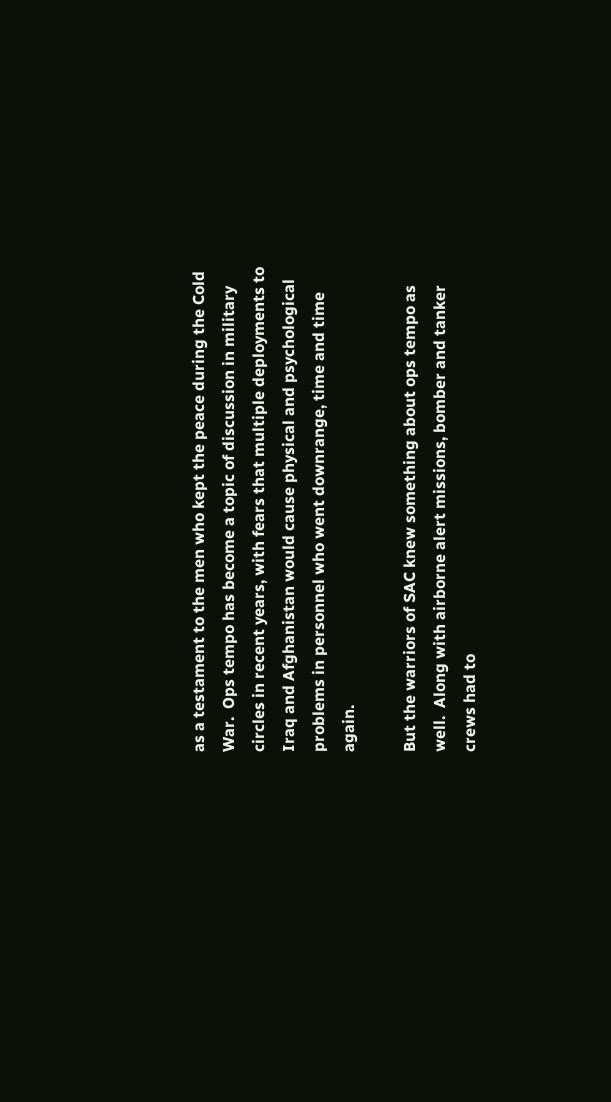as a testament to the men who kept the peace during the Cold War.  Ops tempo has become a topic of discussion in military circles in recent years, with fears that multiple deployments to Iraq and Afghanistan would cause physical and psychological problems in personnel who went downrange, time and time again.

But the warriors of SAC knew something about ops tempo as well.  Along with airborne alert missions, bomber and tanker crews had to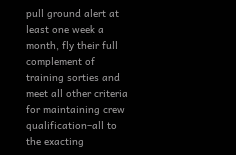pull ground alert at least one week a month, fly their full complement of training sorties and meet all other criteria for maintaining crew qualification–all to the exacting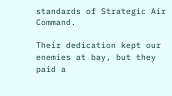standards of Strategic Air Command.

Their dedication kept our enemies at bay, but they paid a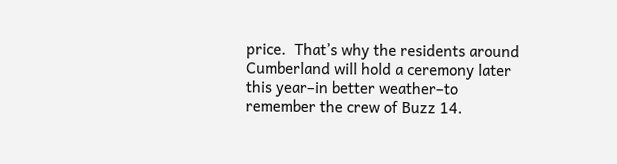price.  That’s why the residents around Cumberland will hold a ceremony later this year–in better weather–to remember the crew of Buzz 14.